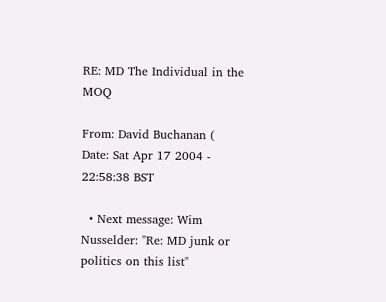RE: MD The Individual in the MOQ

From: David Buchanan (
Date: Sat Apr 17 2004 - 22:58:38 BST

  • Next message: Wim Nusselder: "Re: MD junk or politics on this list"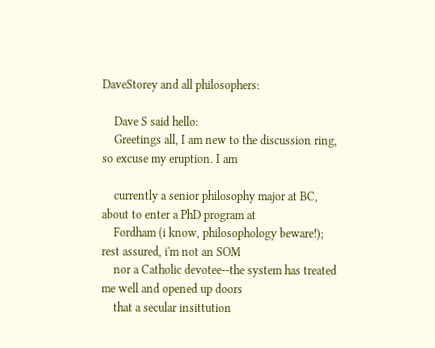DaveStorey and all philosophers:

    Dave S said hello:
    Greetings all, I am new to the discussion ring, so excuse my eruption. I am

    currently a senior philosophy major at BC, about to enter a PhD program at
    Fordham (i know, philosophology beware!); rest assured, i'm not an SOM
    nor a Catholic devotee--the system has treated me well and opened up doors
    that a secular insittution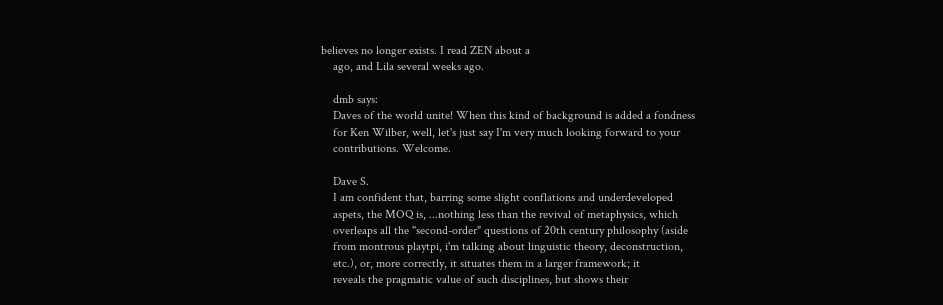believes no longer exists. I read ZEN about a
    ago, and Lila several weeks ago.

    dmb says:
    Daves of the world unite! When this kind of background is added a fondness
    for Ken Wilber, well, let's just say I'm very much looking forward to your
    contributions. Welcome.

    Dave S.
    I am confident that, barring some slight conflations and underdeveloped
    aspets, the MOQ is, ...nothing less than the revival of metaphysics, which
    overleaps all the "second-order" questions of 20th century philosophy (aside
    from montrous playtpi, i'm talking about linguistic theory, deconstruction,
    etc.), or, more correctly, it situates them in a larger framework; it
    reveals the pragmatic value of such disciplines, but shows their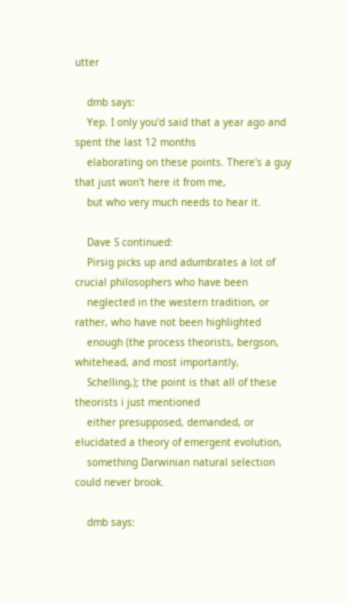utter

    dmb says:
    Yep. I only you'd said that a year ago and spent the last 12 months
    elaborating on these points. There's a guy that just won't here it from me,
    but who very much needs to hear it.

    Dave S continued:
    Pirsig picks up and adumbrates a lot of crucial philosophers who have been
    neglected in the western tradition, or rather, who have not been highlighted
    enough (the process theorists, bergson, whitehead, and most importantly,
    Schelling,); the point is that all of these theorists i just mentioned
    either presupposed, demanded, or elucidated a theory of emergent evolution,
    something Darwinian natural selection could never brook.

    dmb says: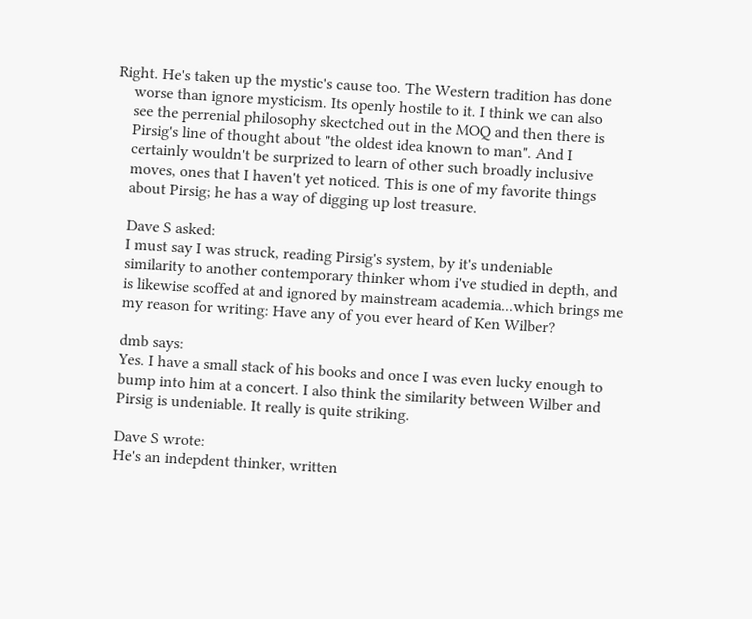Right. He's taken up the mystic's cause too. The Western tradition has done
    worse than ignore mysticism. Its openly hostile to it. I think we can also
    see the perrenial philosophy skectched out in the MOQ and then there is
    Pirsig's line of thought about "the oldest idea known to man". And I
    certainly wouldn't be surprized to learn of other such broadly inclusive
    moves, ones that I haven't yet noticed. This is one of my favorite things
    about Pirsig; he has a way of digging up lost treasure.

    Dave S asked:
    I must say I was struck, reading Pirsig's system, by it's undeniable
    similarity to another contemporary thinker whom i've studied in depth, and
    is likewise scoffed at and ignored by mainstream academia...which brings me
    my reason for writing: Have any of you ever heard of Ken Wilber?

    dmb says:
    Yes. I have a small stack of his books and once I was even lucky enough to
    bump into him at a concert. I also think the similarity between Wilber and
    Pirsig is undeniable. It really is quite striking.

    Dave S wrote:
    He's an indepdent thinker, written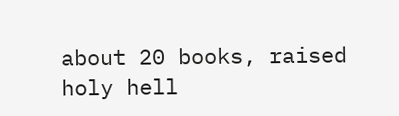about 20 books, raised holy hell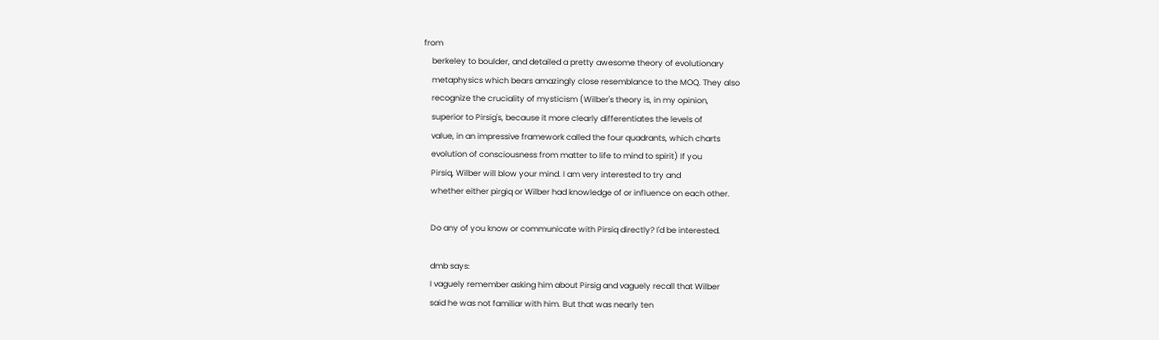from
    berkeley to boulder, and detailed a pretty awesome theory of evolutionary
    metaphysics which bears amazingly close resemblance to the MOQ. They also
    recognize the cruciality of mysticism (Wilber's theory is, in my opinion,
    superior to Pirsig's, because it more clearly differentiates the levels of
    value, in an impressive framework called the four quadrants, which charts
    evolution of consciousness from matter to life to mind to spirit) If you
    Pirsiq, Wilber will blow your mind. I am very interested to try and
    whether either pirgiq or Wilber had knowledge of or influence on each other.

    Do any of you know or communicate with Pirsiq directly? I'd be interested.

    dmb says:
    I vaguely remember asking him about Pirsig and vaguely recall that Wilber
    said he was not familiar with him. But that was nearly ten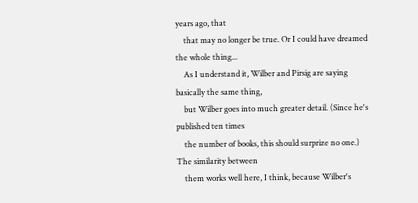years ago, that
    that may no longer be true. Or I could have dreamed the whole thing...
    As I understand it, Wilber and Pirsig are saying basically the same thing,
    but Wilber goes into much greater detail. (Since he's published ten times
    the number of books, this should surprize no one.) The similarity between
    them works well here, I think, because Wilber's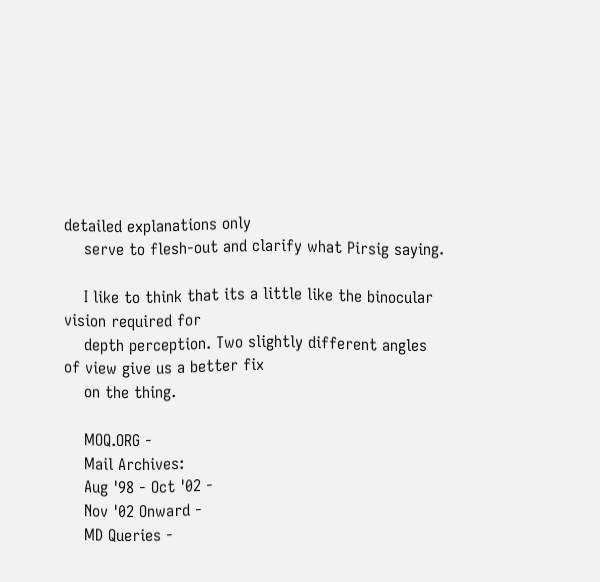detailed explanations only
    serve to flesh-out and clarify what Pirsig saying.

    I like to think that its a little like the binocular vision required for
    depth perception. Two slightly different angles of view give us a better fix
    on the thing.

    MOQ.ORG -
    Mail Archives:
    Aug '98 - Oct '02 -
    Nov '02 Onward -
    MD Queries -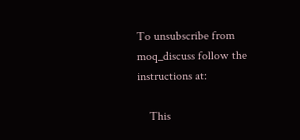To unsubscribe from moq_discuss follow the instructions at:

    This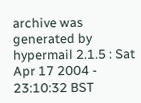archive was generated by hypermail 2.1.5 : Sat Apr 17 2004 - 23:10:32 BST